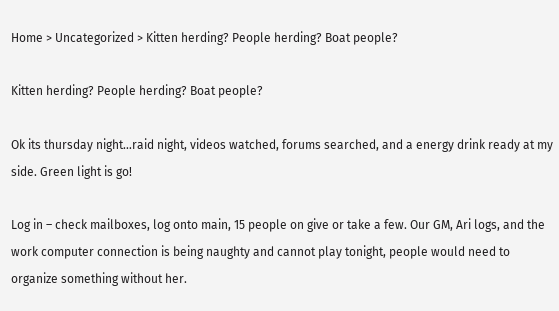Home > Uncategorized > Kitten herding? People herding? Boat people?

Kitten herding? People herding? Boat people?

Ok its thursday night…raid night, videos watched, forums searched, and a energy drink ready at my side. Green light is go!

Log in – check mailboxes, log onto main, 15 people on give or take a few. Our GM, Ari logs, and the work computer connection is being naughty and cannot play tonight, people would need to organize something without her.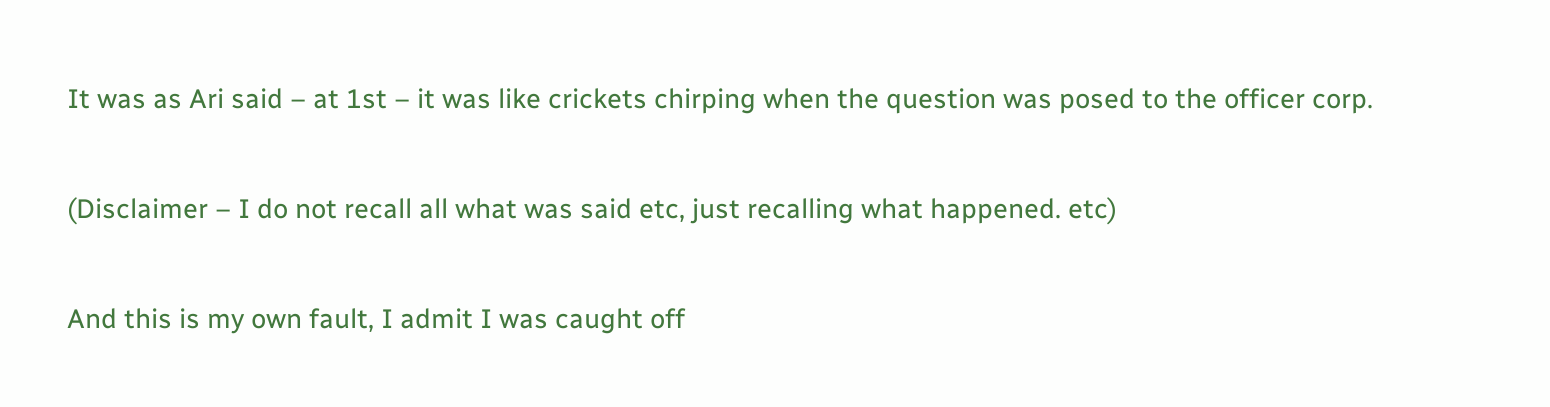It was as Ari said – at 1st – it was like crickets chirping when the question was posed to the officer corp.

(Disclaimer – I do not recall all what was said etc, just recalling what happened. etc)

And this is my own fault, I admit I was caught off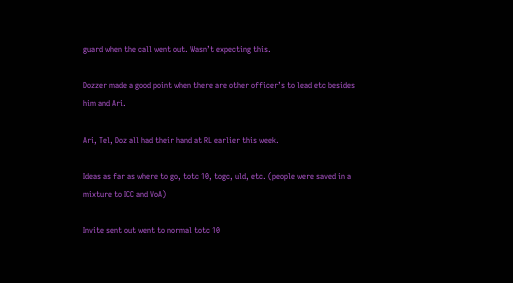guard when the call went out. Wasn’t expecting this.

Dozzer made a good point when there are other officer’s to lead etc besides him and Ari.

Ari, Tel, Doz all had their hand at RL earlier this week.

Ideas as far as where to go, totc 10, togc, uld, etc. (people were saved in a mixture to ICC and VoA)

Invite sent out went to normal totc 10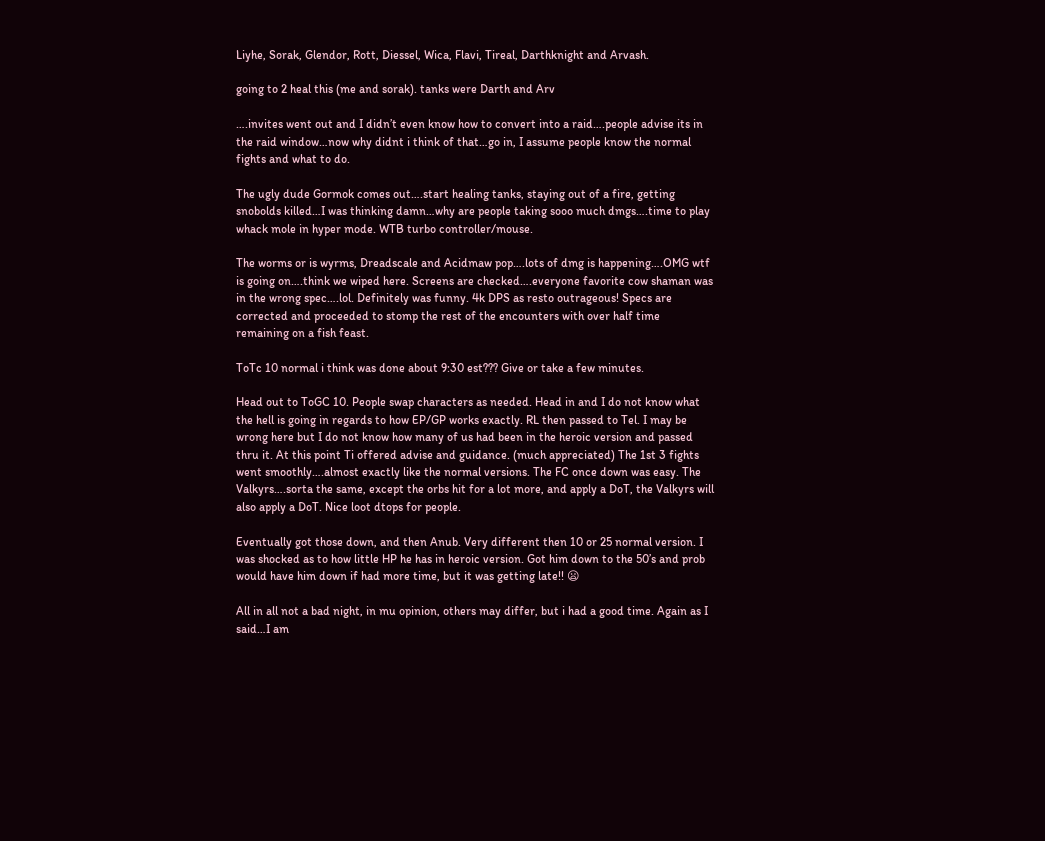Liyhe, Sorak, Glendor, Rott, Diessel, Wica, Flavi, Tireal, Darthknight and Arvash.

going to 2 heal this (me and sorak). tanks were Darth and Arv

….invites went out and I didn’t even know how to convert into a raid….people advise its in the raid window…now why didnt i think of that…go in, I assume people know the normal fights and what to do.

The ugly dude Gormok comes out….start healing tanks, staying out of a fire, getting snobolds killed…I was thinking damn…why are people taking sooo much dmgs….time to play whack mole in hyper mode. WTB turbo controller/mouse.

The worms or is wyrms, Dreadscale and Acidmaw pop….lots of dmg is happening….OMG wtf is going on….think we wiped here. Screens are checked….everyone favorite cow shaman was in the wrong spec….lol. Definitely was funny. 4k DPS as resto outrageous! Specs are corrected and proceeded to stomp the rest of the encounters with over half time remaining on a fish feast.

ToTc 10 normal i think was done about 9:30 est??? Give or take a few minutes.

Head out to ToGC 10. People swap characters as needed. Head in and I do not know what the hell is going in regards to how EP/GP works exactly. RL then passed to Tel. I may be wrong here but I do not know how many of us had been in the heroic version and passed thru it. At this point Ti offered advise and guidance. (much appreciated) The 1st 3 fights went smoothly….almost exactly like the normal versions. The FC once down was easy. The Valkyrs….sorta the same, except the orbs hit for a lot more, and apply a DoT, the Valkyrs will also apply a DoT. Nice loot dtops for people.

Eventually got those down, and then Anub. Very different then 10 or 25 normal version. I was shocked as to how little HP he has in heroic version. Got him down to the 50’s and prob would have him down if had more time, but it was getting late!! 😦

All in all not a bad night, in mu opinion, others may differ, but i had a good time. Again as I said…I am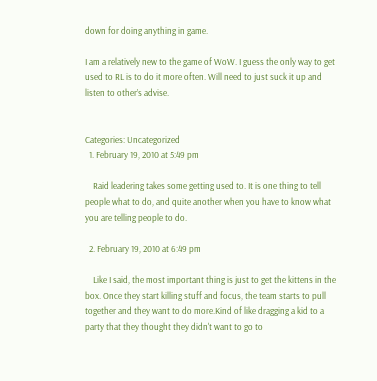down for doing anything in game.

I am a relatively new to the game of WoW. I guess the only way to get used to RL is to do it more often. Will need to just suck it up and listen to other’s advise.


Categories: Uncategorized
  1. February 19, 2010 at 5:49 pm

    Raid leadering takes some getting used to. It is one thing to tell people what to do, and quite another when you have to know what you are telling people to do.

  2. February 19, 2010 at 6:49 pm

    Like I said, the most important thing is just to get the kittens in the box. Once they start killing stuff and focus, the team starts to pull together and they want to do more.Kind of like dragging a kid to a party that they thought they didn't want to go to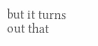but it turns out that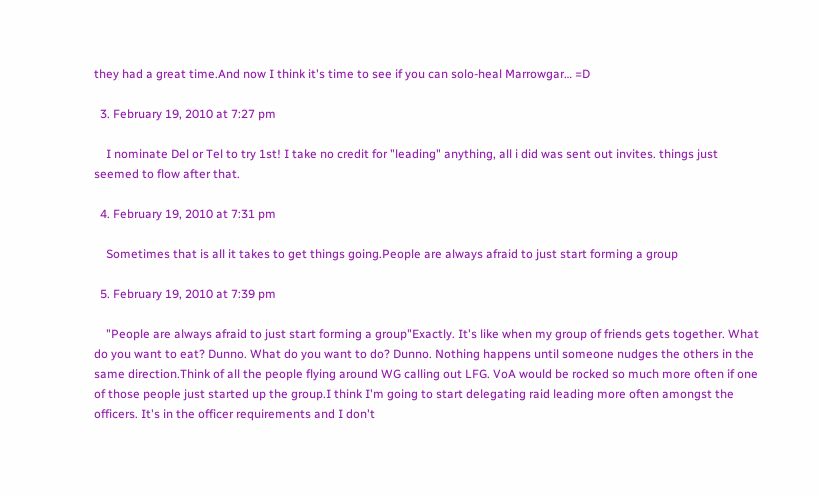they had a great time.And now I think it's time to see if you can solo-heal Marrowgar… =D

  3. February 19, 2010 at 7:27 pm

    I nominate Del or Tel to try 1st! I take no credit for "leading" anything, all i did was sent out invites. things just seemed to flow after that.

  4. February 19, 2010 at 7:31 pm

    Sometimes that is all it takes to get things going.People are always afraid to just start forming a group

  5. February 19, 2010 at 7:39 pm

    "People are always afraid to just start forming a group"Exactly. It's like when my group of friends gets together. What do you want to eat? Dunno. What do you want to do? Dunno. Nothing happens until someone nudges the others in the same direction.Think of all the people flying around WG calling out LFG. VoA would be rocked so much more often if one of those people just started up the group.I think I'm going to start delegating raid leading more often amongst the officers. It's in the officer requirements and I don't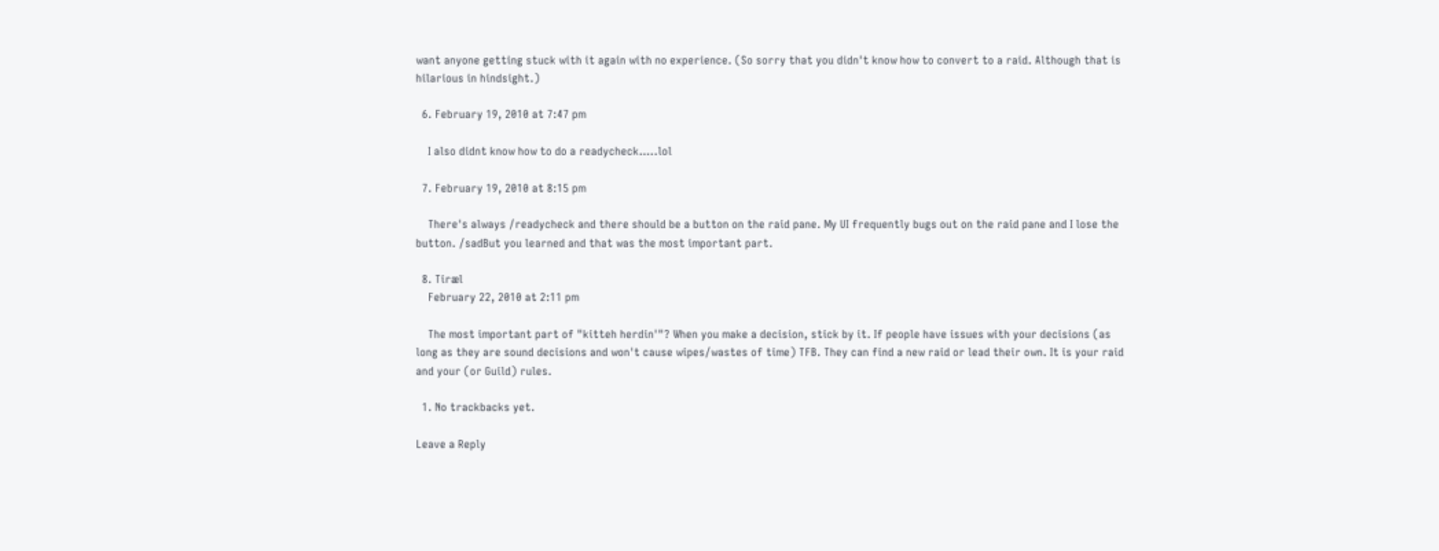want anyone getting stuck with it again with no experience. (So sorry that you didn't know how to convert to a raid. Although that is hilarious in hindsight.)

  6. February 19, 2010 at 7:47 pm

    I also didnt know how to do a readycheck…..lol

  7. February 19, 2010 at 8:15 pm

    There's always /readycheck and there should be a button on the raid pane. My UI frequently bugs out on the raid pane and I lose the button. /sadBut you learned and that was the most important part.

  8. Tiræl
    February 22, 2010 at 2:11 pm

    The most important part of "kitteh herdin'"? When you make a decision, stick by it. If people have issues with your decisions (as long as they are sound decisions and won't cause wipes/wastes of time) TFB. They can find a new raid or lead their own. It is your raid and your (or Guild) rules.

  1. No trackbacks yet.

Leave a Reply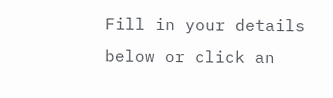Fill in your details below or click an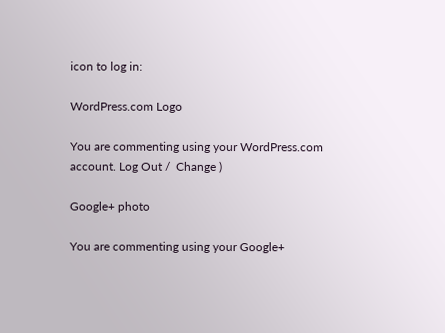icon to log in:

WordPress.com Logo

You are commenting using your WordPress.com account. Log Out /  Change )

Google+ photo

You are commenting using your Google+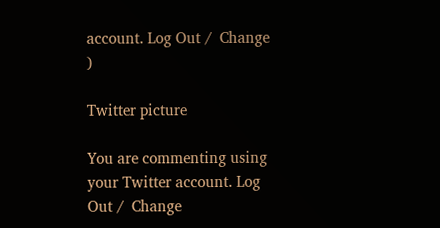account. Log Out /  Change )

Twitter picture

You are commenting using your Twitter account. Log Out /  Change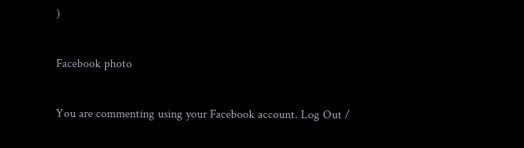)

Facebook photo

You are commenting using your Facebook account. Log Out /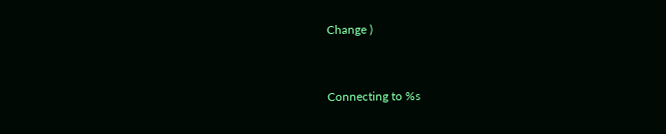Change )


Connecting to %s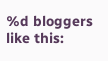%d bloggers like this: